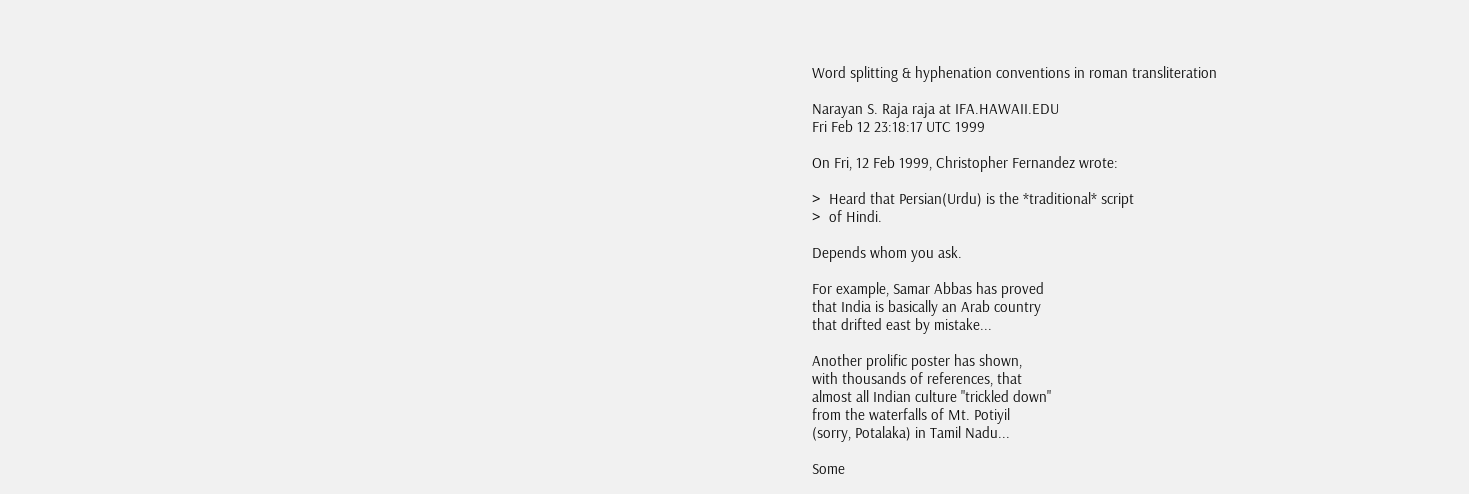Word splitting & hyphenation conventions in roman transliteration

Narayan S. Raja raja at IFA.HAWAII.EDU
Fri Feb 12 23:18:17 UTC 1999

On Fri, 12 Feb 1999, Christopher Fernandez wrote:

>  Heard that Persian(Urdu) is the *traditional* script
>  of Hindi.

Depends whom you ask.

For example, Samar Abbas has proved
that India is basically an Arab country
that drifted east by mistake...

Another prolific poster has shown,
with thousands of references, that
almost all Indian culture "trickled down"
from the waterfalls of Mt. Potiyil
(sorry, Potalaka) in Tamil Nadu...

Some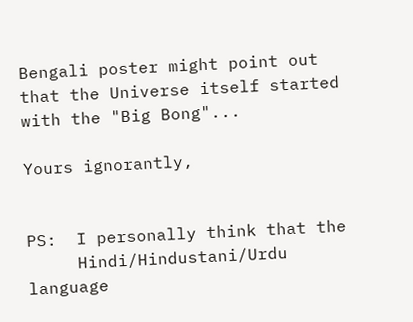Bengali poster might point out
that the Universe itself started
with the "Big Bong"...

Yours ignorantly,


PS:  I personally think that the
     Hindi/Hindustani/Urdu language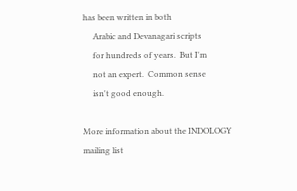has been written in both
     Arabic and Devanagari scripts
     for hundreds of years.  But I'm
     not an expert.  Common sense
     isn't good enough.

More information about the INDOLOGY mailing list